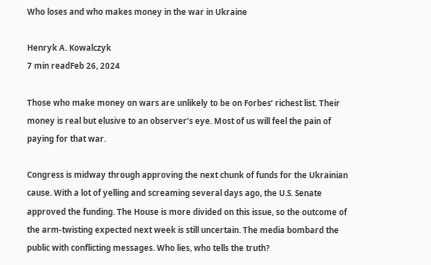Who loses and who makes money in the war in Ukraine

Henryk A. Kowalczyk
7 min readFeb 26, 2024

Those who make money on wars are unlikely to be on Forbes’ richest list. Their money is real but elusive to an observer’s eye. Most of us will feel the pain of paying for that war.

Congress is midway through approving the next chunk of funds for the Ukrainian cause. With a lot of yelling and screaming several days ago, the U.S. Senate approved the funding. The House is more divided on this issue, so the outcome of the arm-twisting expected next week is still uncertain. The media bombard the public with conflicting messages. Who lies, who tells the truth?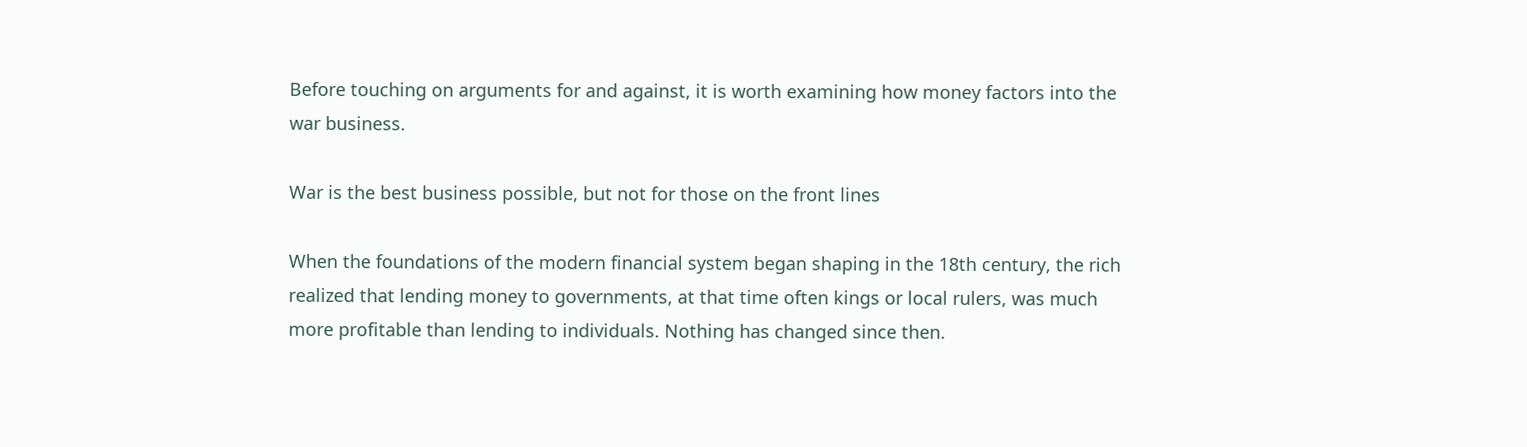Before touching on arguments for and against, it is worth examining how money factors into the war business.

War is the best business possible, but not for those on the front lines

When the foundations of the modern financial system began shaping in the 18th century, the rich realized that lending money to governments, at that time often kings or local rulers, was much more profitable than lending to individuals. Nothing has changed since then.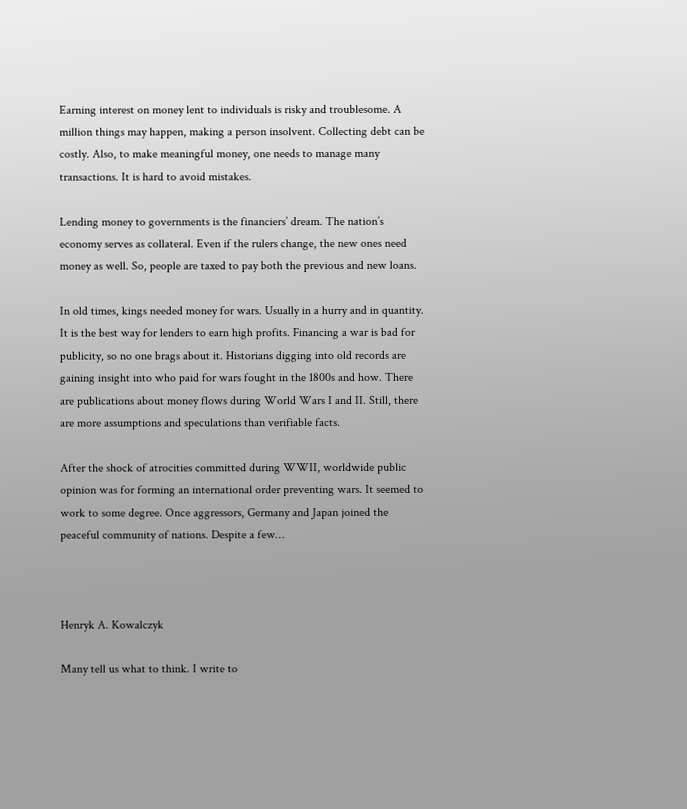Earning interest on money lent to individuals is risky and troublesome. A million things may happen, making a person insolvent. Collecting debt can be costly. Also, to make meaningful money, one needs to manage many transactions. It is hard to avoid mistakes.

Lending money to governments is the financiers’ dream. The nation’s economy serves as collateral. Even if the rulers change, the new ones need money as well. So, people are taxed to pay both the previous and new loans.

In old times, kings needed money for wars. Usually in a hurry and in quantity. It is the best way for lenders to earn high profits. Financing a war is bad for publicity, so no one brags about it. Historians digging into old records are gaining insight into who paid for wars fought in the 1800s and how. There are publications about money flows during World Wars I and II. Still, there are more assumptions and speculations than verifiable facts.

After the shock of atrocities committed during WWII, worldwide public opinion was for forming an international order preventing wars. It seemed to work to some degree. Once aggressors, Germany and Japan joined the peaceful community of nations. Despite a few…



Henryk A. Kowalczyk

Many tell us what to think. I write to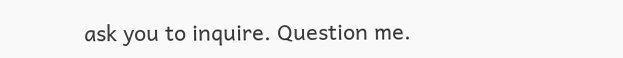ask you to inquire. Question me.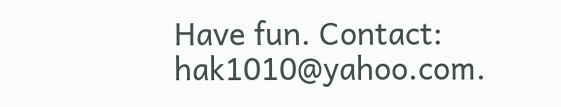Have fun. Contact: hak1010@yahoo.com.